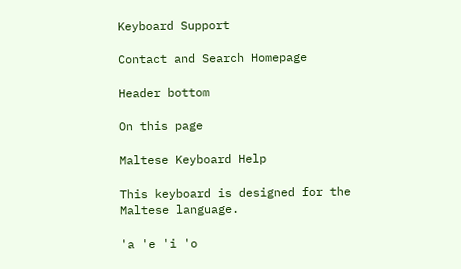Keyboard Support

Contact and Search Homepage

Header bottom

On this page

Maltese Keyboard Help

This keyboard is designed for the Maltese language.

'a 'e 'i 'o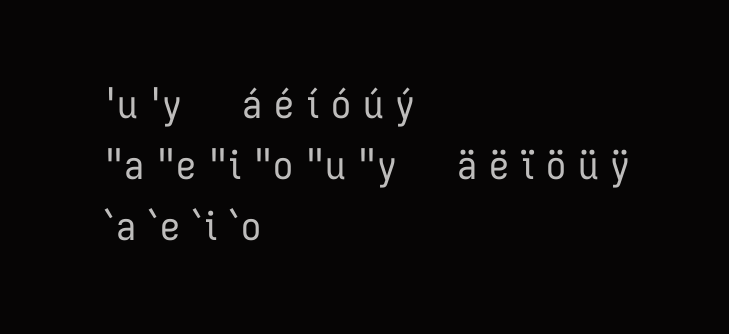'u 'y     á é í ó ú ý
"a "e "i "o "u "y     ä ë ï ö ü ÿ
`a `e `i `o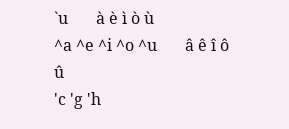`u       à è ì ò ù
^a ^e ^i ^o ^u       â ê î ô û
'c 'g 'h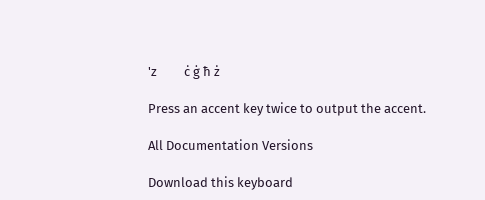'z         ċ ġ ħ ż

Press an accent key twice to output the accent.

All Documentation Versions

Download this keyboard